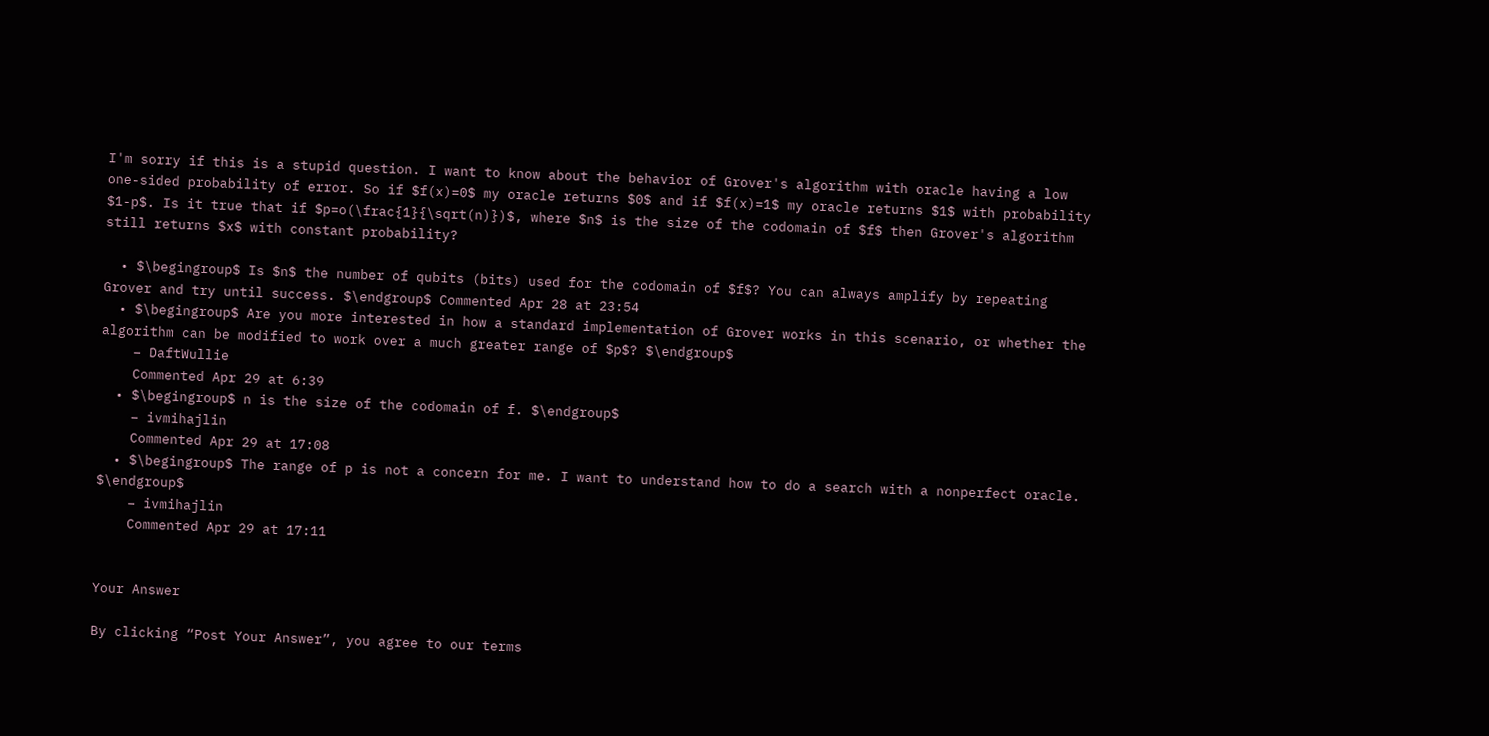I'm sorry if this is a stupid question. I want to know about the behavior of Grover's algorithm with oracle having a low one-sided probability of error. So if $f(x)=0$ my oracle returns $0$ and if $f(x)=1$ my oracle returns $1$ with probability $1-p$. Is it true that if $p=o(\frac{1}{\sqrt(n)})$, where $n$ is the size of the codomain of $f$ then Grover's algorithm still returns $x$ with constant probability?

  • $\begingroup$ Is $n$ the number of qubits (bits) used for the codomain of $f$? You can always amplify by repeating Grover and try until success. $\endgroup$ Commented Apr 28 at 23:54
  • $\begingroup$ Are you more interested in how a standard implementation of Grover works in this scenario, or whether the algorithm can be modified to work over a much greater range of $p$? $\endgroup$
    – DaftWullie
    Commented Apr 29 at 6:39
  • $\begingroup$ n is the size of the codomain of f. $\endgroup$
    – ivmihajlin
    Commented Apr 29 at 17:08
  • $\begingroup$ The range of p is not a concern for me. I want to understand how to do a search with a nonperfect oracle. $\endgroup$
    – ivmihajlin
    Commented Apr 29 at 17:11


Your Answer

By clicking “Post Your Answer”, you agree to our terms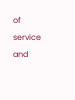of service and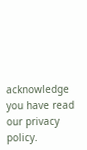acknowledge you have read our privacy policy.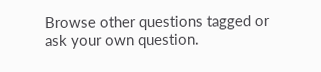Browse other questions tagged or ask your own question.